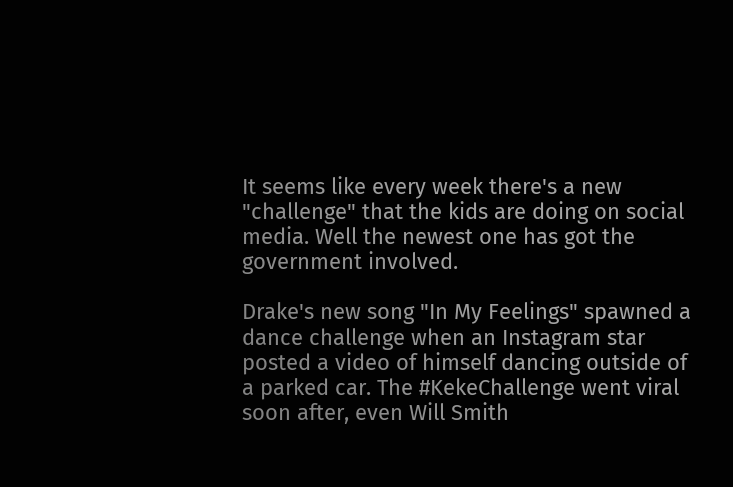It seems like every week there's a new "challenge" that the kids are doing on social media. Well the newest one has got the government involved.

Drake's new song "In My Feelings" spawned a dance challenge when an Instagram star posted a video of himself dancing outside of a parked car. The #KekeChallenge went viral soon after, even Will Smith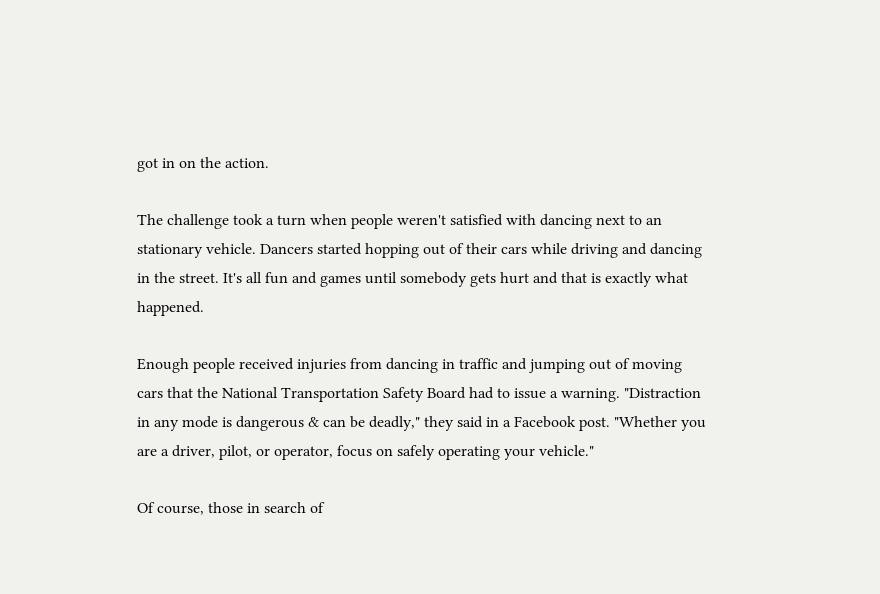got in on the action.

The challenge took a turn when people weren't satisfied with dancing next to an stationary vehicle. Dancers started hopping out of their cars while driving and dancing in the street. It's all fun and games until somebody gets hurt and that is exactly what happened.

Enough people received injuries from dancing in traffic and jumping out of moving cars that the National Transportation Safety Board had to issue a warning. "Distraction in any mode is dangerous & can be deadly," they said in a Facebook post. "Whether you are a driver, pilot, or operator, focus on safely operating your vehicle."

Of course, those in search of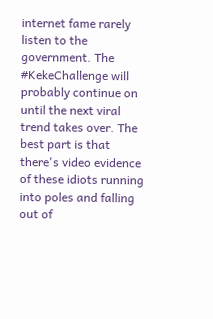internet fame rarely listen to the government. The #KekeChallenge will probably continue on until the next viral trend takes over. The best part is that there's video evidence of these idiots running into poles and falling out of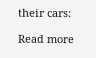their cars:

Read more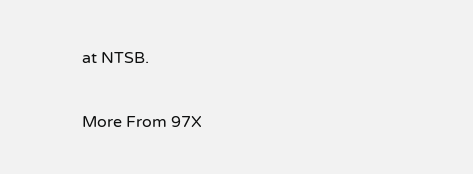at NTSB.

More From 97X